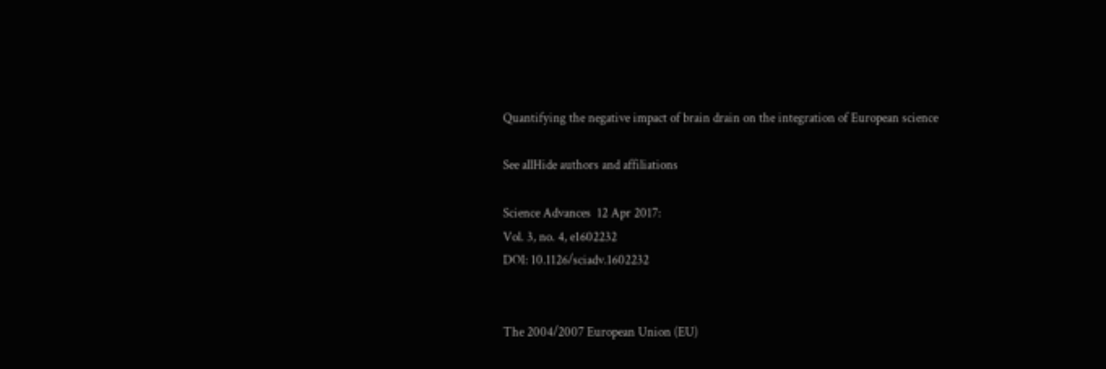Quantifying the negative impact of brain drain on the integration of European science

See allHide authors and affiliations

Science Advances  12 Apr 2017:
Vol. 3, no. 4, e1602232
DOI: 10.1126/sciadv.1602232


The 2004/2007 European Union (EU)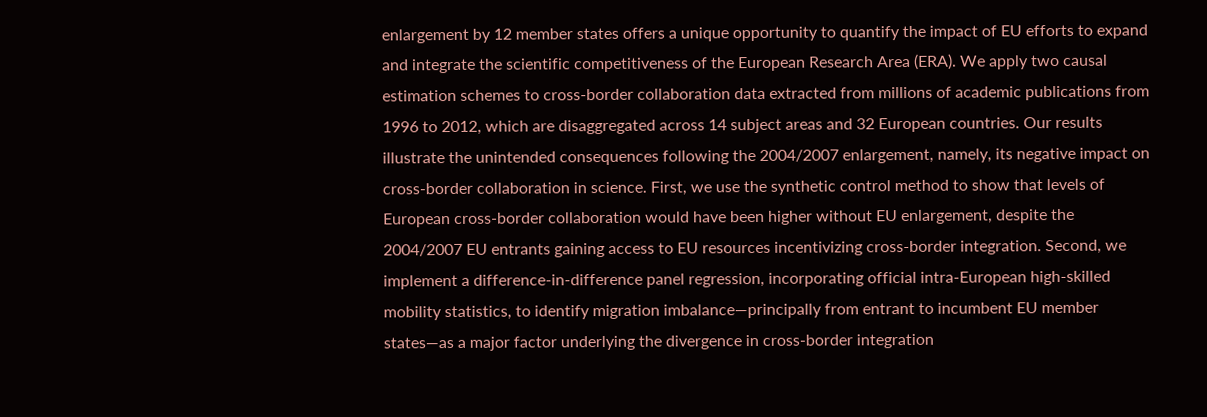enlargement by 12 member states offers a unique opportunity to quantify the impact of EU efforts to expand and integrate the scientific competitiveness of the European Research Area (ERA). We apply two causal estimation schemes to cross-border collaboration data extracted from millions of academic publications from 1996 to 2012, which are disaggregated across 14 subject areas and 32 European countries. Our results illustrate the unintended consequences following the 2004/2007 enlargement, namely, its negative impact on cross-border collaboration in science. First, we use the synthetic control method to show that levels of European cross-border collaboration would have been higher without EU enlargement, despite the 2004/2007 EU entrants gaining access to EU resources incentivizing cross-border integration. Second, we implement a difference-in-difference panel regression, incorporating official intra-European high-skilled mobility statistics, to identify migration imbalance—principally from entrant to incumbent EU member states—as a major factor underlying the divergence in cross-border integration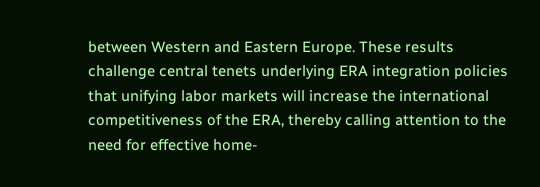between Western and Eastern Europe. These results challenge central tenets underlying ERA integration policies that unifying labor markets will increase the international competitiveness of the ERA, thereby calling attention to the need for effective home-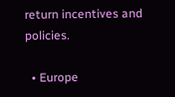return incentives and policies.

  • Europe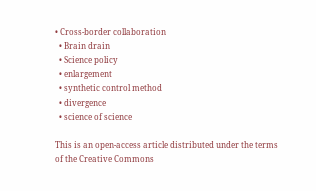• Cross-border collaboration
  • Brain drain
  • Science policy
  • enlargement
  • synthetic control method
  • divergence
  • science of science

This is an open-access article distributed under the terms of the Creative Commons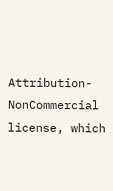Attribution-NonCommercial license, which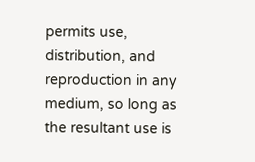permits use, distribution, and reproduction in any medium, so long as the resultant use is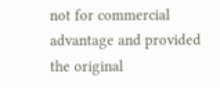not for commercial advantage and provided the original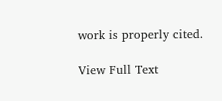work is properly cited.

View Full Text